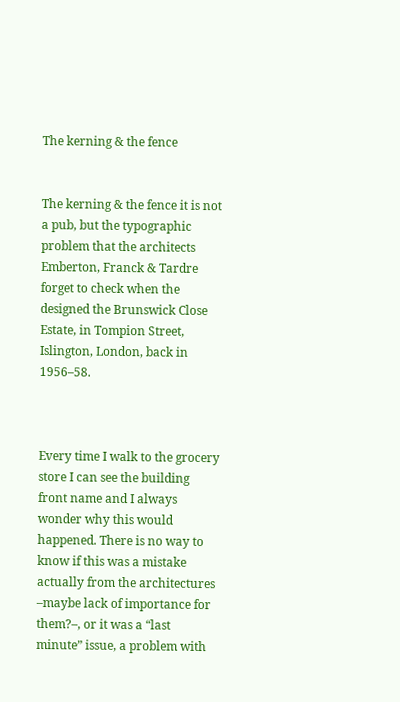The kerning & the fence


The kerning & the fence it is not a pub, but the typographic problem that the architects Emberton, Franck & Tardre forget to check when the designed the Brunswick Close Estate, in Tompion Street, Islington, London, back in 1956–58.



Every time I walk to the grocery store I can see the building front name and I always wonder why this would happened. There is no way to know if this was a mistake actually from the architectures  –maybe lack of importance for them?–, or it was a “last minute” issue, a problem with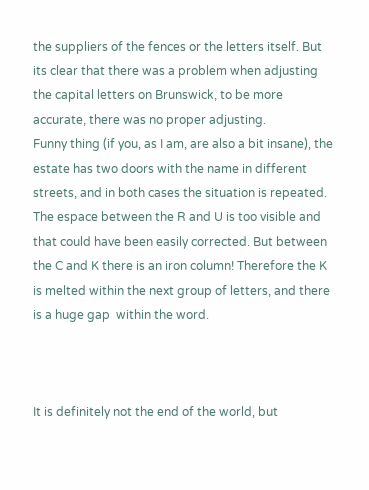the suppliers of the fences or the letters itself. But its clear that there was a problem when adjusting the capital letters on Brunswick, to be more accurate, there was no proper adjusting.
Funny thing (if you, as I am, are also a bit insane), the estate has two doors with the name in different streets, and in both cases the situation is repeated. The espace between the R and U is too visible and that could have been easily corrected. But between the C and K there is an iron column! Therefore the K is melted within the next group of letters, and there is a huge gap  within the word.



It is definitely not the end of the world, but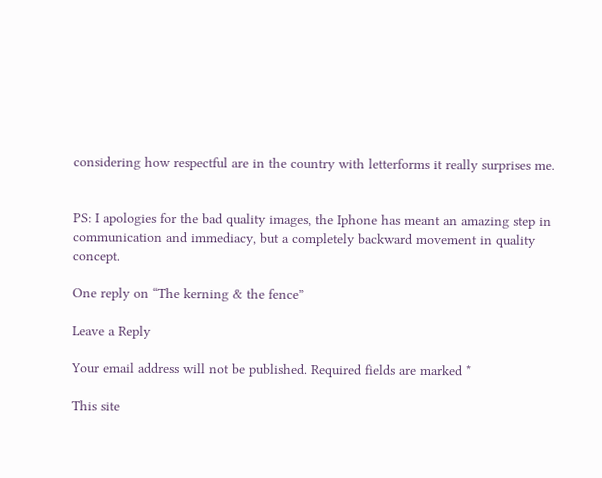considering how respectful are in the country with letterforms it really surprises me.


PS: I apologies for the bad quality images, the Iphone has meant an amazing step in communication and immediacy, but a completely backward movement in quality concept.

One reply on “The kerning & the fence”

Leave a Reply

Your email address will not be published. Required fields are marked *

This site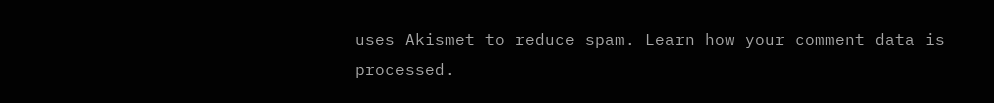uses Akismet to reduce spam. Learn how your comment data is processed.